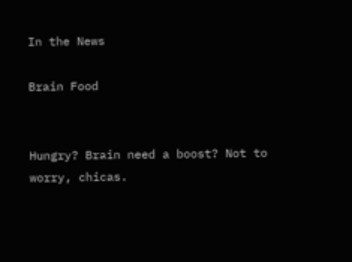In the News

Brain Food


Hungry? Brain need a boost? Not to worry, chicas.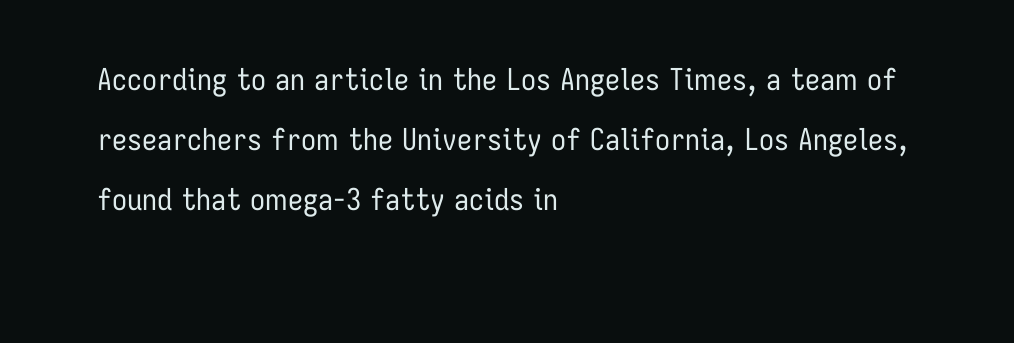According to an article in the Los Angeles Times, a team of researchers from the University of California, Los Angeles, found that omega-3 fatty acids in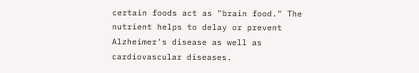certain foods act as "brain food." The nutrient helps to delay or prevent Alzheimer's disease as well as cardiovascular diseases.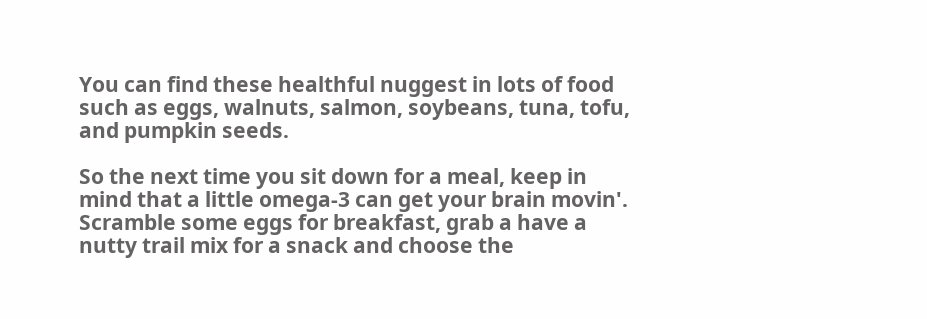You can find these healthful nuggest in lots of food such as eggs, walnuts, salmon, soybeans, tuna, tofu, and pumpkin seeds.

So the next time you sit down for a meal, keep in mind that a little omega-3 can get your brain movin'. Scramble some eggs for breakfast, grab a have a nutty trail mix for a snack and choose the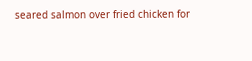seared salmon over fried chicken for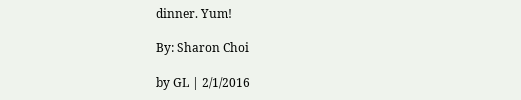dinner. Yum!

By: Sharon Choi

by GL | 2/1/2016